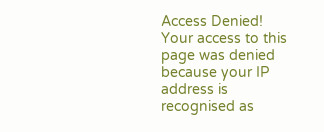Access Denied!
Your access to this page was denied because your IP address is recognised as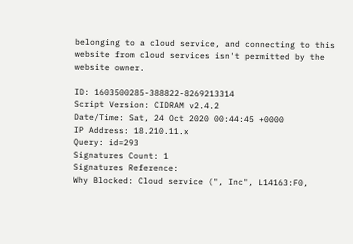belonging to a cloud service, and connecting to this website from cloud services isn't permitted by the website owner.

ID: 1603500285-388822-8269213314
Script Version: CIDRAM v2.4.2
Date/Time: Sat, 24 Oct 2020 00:44:45 +0000
IP Address: 18.210.11.x
Query: id=293
Signatures Count: 1
Signatures Reference:
Why Blocked: Cloud service (", Inc", L14163:F0,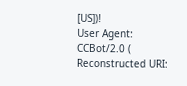[US])!
User Agent: CCBot/2.0 (
Reconstructed URI: